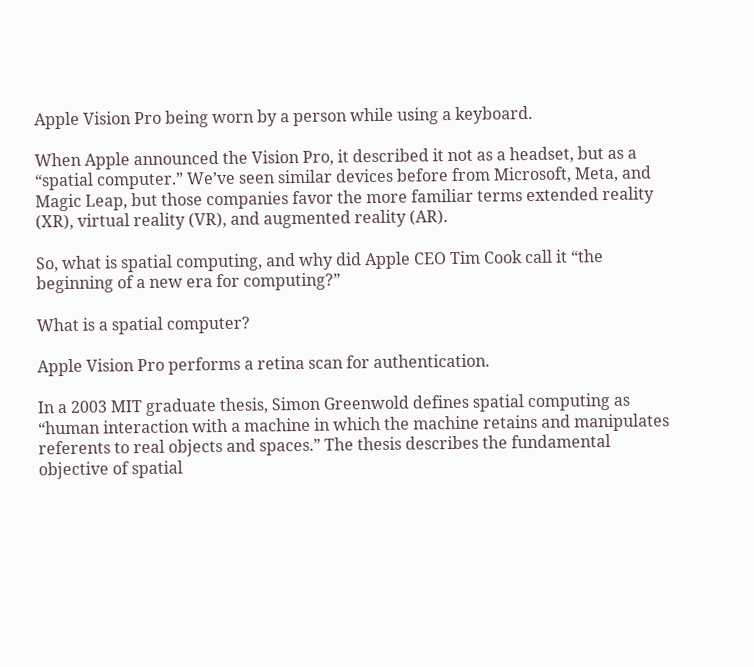Apple Vision Pro being worn by a person while using a keyboard.

When Apple announced the Vision Pro, it described it not as a headset, but as a “spatial computer.” We’ve seen similar devices before from Microsoft, Meta, and Magic Leap, but those companies favor the more familiar terms extended reality (XR), virtual reality (VR), and augmented reality (AR).

So, what is spatial computing, and why did Apple CEO Tim Cook call it “the beginning of a new era for computing?”

What is a spatial computer?

Apple Vision Pro performs a retina scan for authentication.

In a 2003 MIT graduate thesis, Simon Greenwold defines spatial computing as “human interaction with a machine in which the machine retains and manipulates referents to real objects and spaces.” The thesis describes the fundamental objective of spatial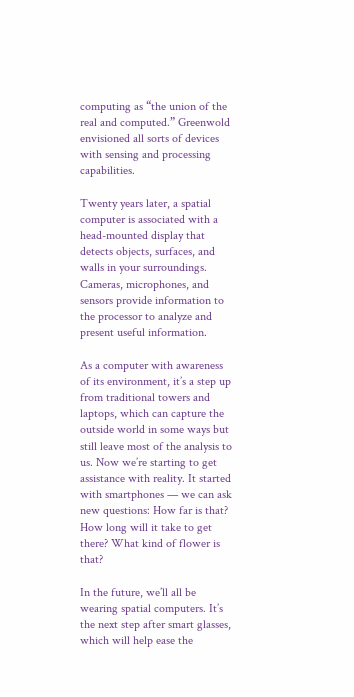computing as “the union of the real and computed.” Greenwold envisioned all sorts of devices with sensing and processing capabilities.

Twenty years later, a spatial computer is associated with a head-mounted display that detects objects, surfaces, and walls in your surroundings. Cameras, microphones, and sensors provide information to the processor to analyze and present useful information.

As a computer with awareness of its environment, it’s a step up from traditional towers and laptops, which can capture the outside world in some ways but still leave most of the analysis to us. Now we’re starting to get assistance with reality. It started with smartphones — we can ask new questions: How far is that? How long will it take to get there? What kind of flower is that?

In the future, we’ll all be wearing spatial computers. It’s the next step after smart glasses, which will help ease the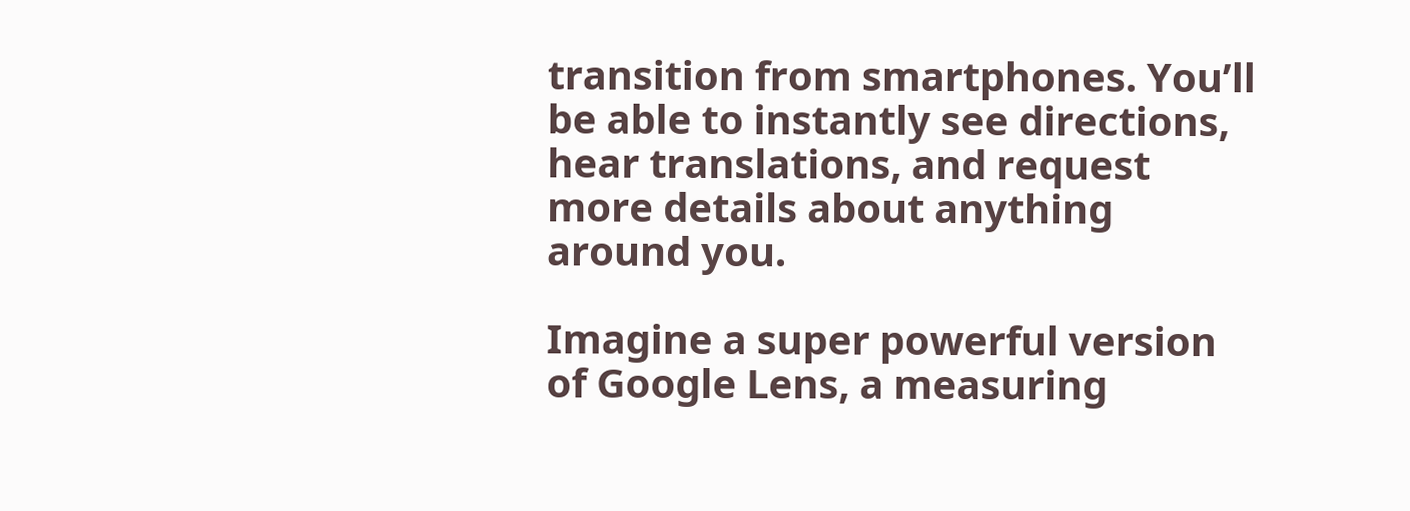transition from smartphones. You’ll be able to instantly see directions, hear translations, and request more details about anything around you.

Imagine a super powerful version of Google Lens, a measuring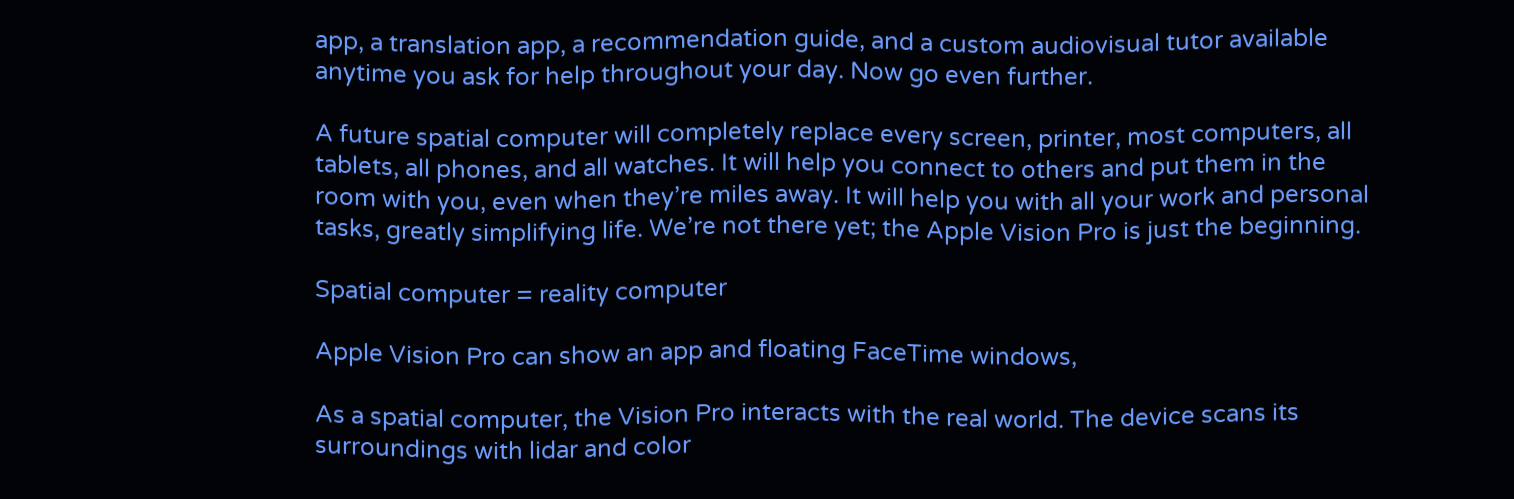app, a translation app, a recommendation guide, and a custom audiovisual tutor available anytime you ask for help throughout your day. Now go even further.

A future spatial computer will completely replace every screen, printer, most computers, all tablets, all phones, and all watches. It will help you connect to others and put them in the room with you, even when they’re miles away. It will help you with all your work and personal tasks, greatly simplifying life. We’re not there yet; the Apple Vision Pro is just the beginning.

Spatial computer = reality computer

Apple Vision Pro can show an app and floating FaceTime windows,

As a spatial computer, the Vision Pro interacts with the real world. The device scans its surroundings with lidar and color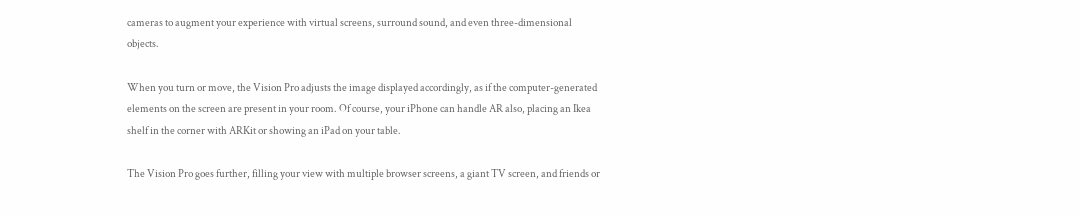cameras to augment your experience with virtual screens, surround sound, and even three-dimensional objects.

When you turn or move, the Vision Pro adjusts the image displayed accordingly, as if the computer-generated elements on the screen are present in your room. Of course, your iPhone can handle AR also, placing an Ikea shelf in the corner with ARKit or showing an iPad on your table.

The Vision Pro goes further, filling your view with multiple browser screens, a giant TV screen, and friends or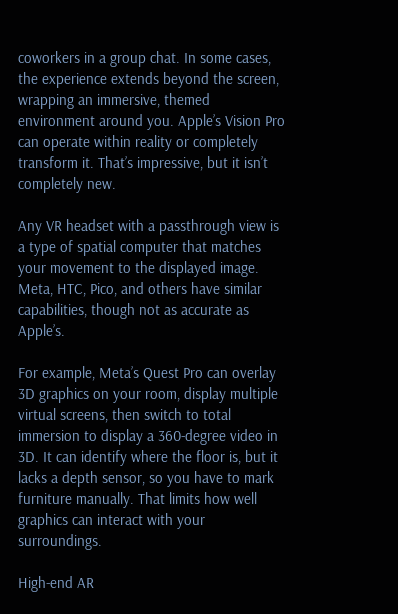coworkers in a group chat. In some cases, the experience extends beyond the screen, wrapping an immersive, themed environment around you. Apple’s Vision Pro can operate within reality or completely transform it. That’s impressive, but it isn’t completely new.

Any VR headset with a passthrough view is a type of spatial computer that matches your movement to the displayed image. Meta, HTC, Pico, and others have similar capabilities, though not as accurate as Apple’s.

For example, Meta’s Quest Pro can overlay 3D graphics on your room, display multiple virtual screens, then switch to total immersion to display a 360-degree video in 3D. It can identify where the floor is, but it lacks a depth sensor, so you have to mark furniture manually. That limits how well graphics can interact with your surroundings.

High-end AR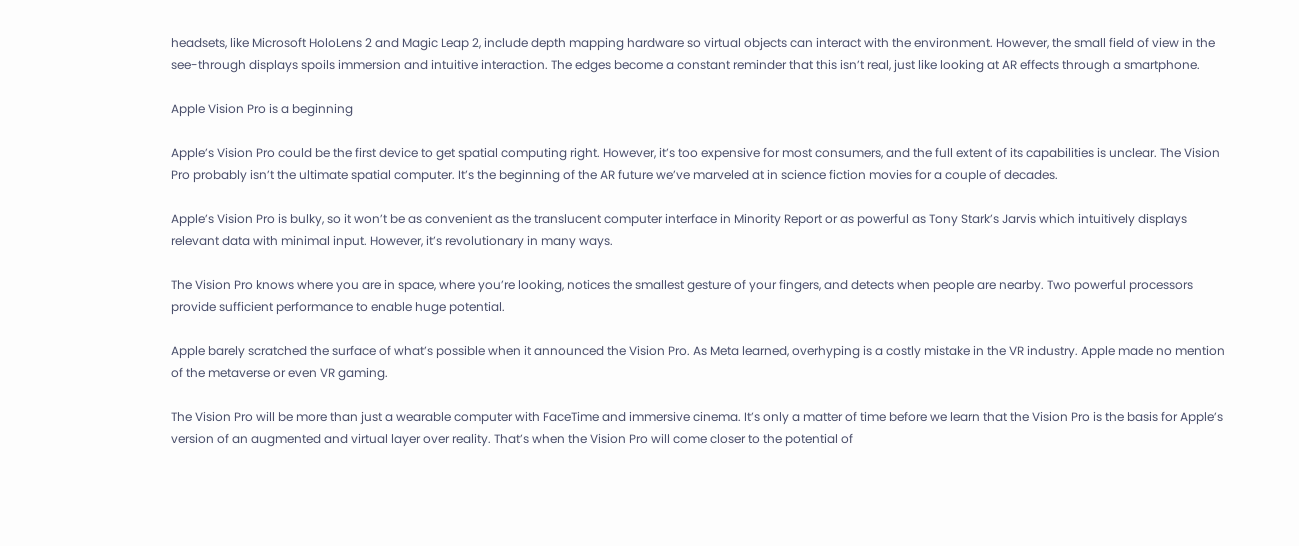headsets, like Microsoft HoloLens 2 and Magic Leap 2, include depth mapping hardware so virtual objects can interact with the environment. However, the small field of view in the see-through displays spoils immersion and intuitive interaction. The edges become a constant reminder that this isn’t real, just like looking at AR effects through a smartphone.

Apple Vision Pro is a beginning

Apple’s Vision Pro could be the first device to get spatial computing right. However, it’s too expensive for most consumers, and the full extent of its capabilities is unclear. The Vision Pro probably isn’t the ultimate spatial computer. It’s the beginning of the AR future we’ve marveled at in science fiction movies for a couple of decades.

Apple’s Vision Pro is bulky, so it won’t be as convenient as the translucent computer interface in Minority Report or as powerful as Tony Stark’s Jarvis which intuitively displays relevant data with minimal input. However, it’s revolutionary in many ways.

The Vision Pro knows where you are in space, where you’re looking, notices the smallest gesture of your fingers, and detects when people are nearby. Two powerful processors provide sufficient performance to enable huge potential.

Apple barely scratched the surface of what’s possible when it announced the Vision Pro. As Meta learned, overhyping is a costly mistake in the VR industry. Apple made no mention of the metaverse or even VR gaming.

The Vision Pro will be more than just a wearable computer with FaceTime and immersive cinema. It’s only a matter of time before we learn that the Vision Pro is the basis for Apple’s version of an augmented and virtual layer over reality. That’s when the Vision Pro will come closer to the potential of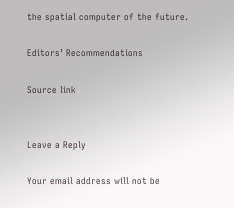the spatial computer of the future.

Editors’ Recommendations

Source link


Leave a Reply

Your email address will not be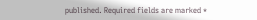published. Required fields are marked *